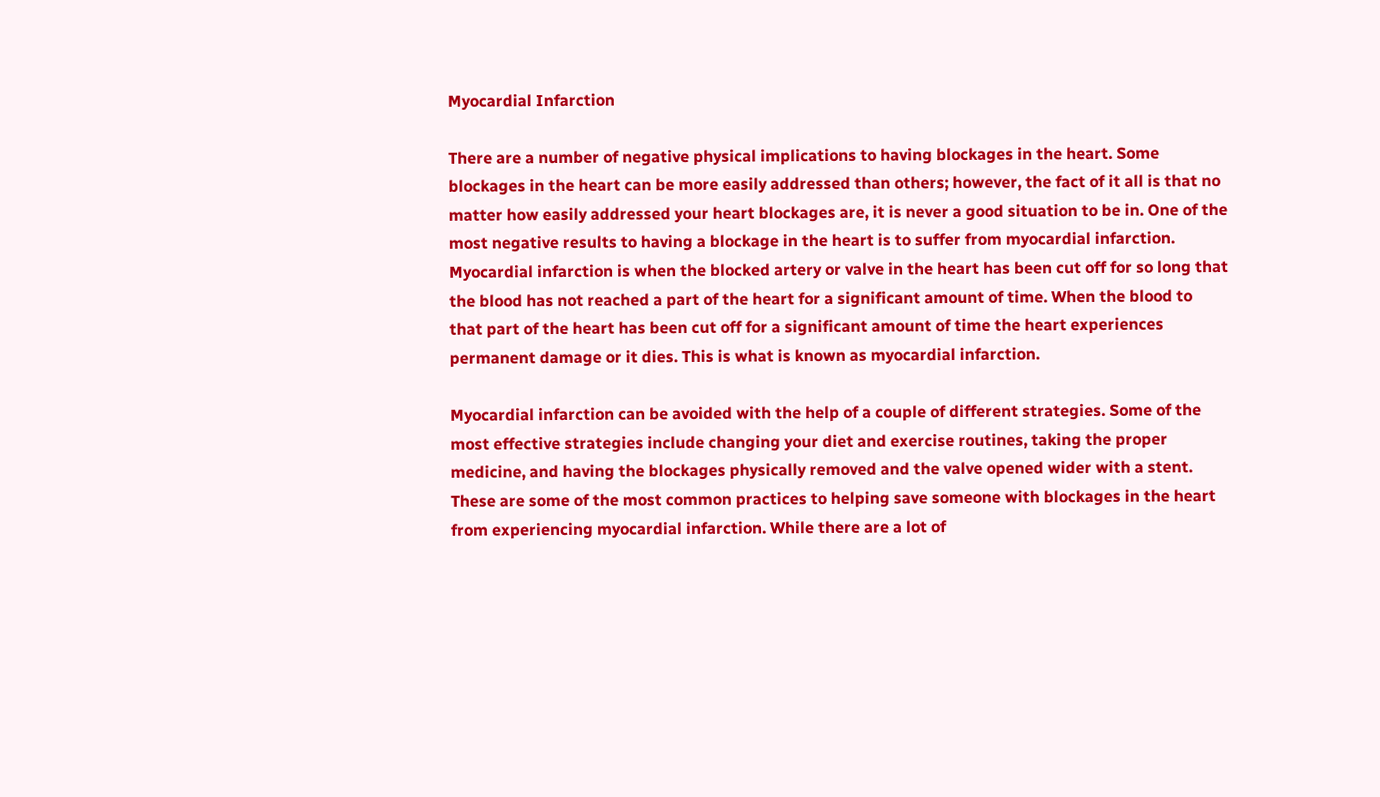Myocardial Infarction

There are a number of negative physical implications to having blockages in the heart. Some blockages in the heart can be more easily addressed than others; however, the fact of it all is that no matter how easily addressed your heart blockages are, it is never a good situation to be in. One of the most negative results to having a blockage in the heart is to suffer from myocardial infarction. Myocardial infarction is when the blocked artery or valve in the heart has been cut off for so long that the blood has not reached a part of the heart for a significant amount of time. When the blood to that part of the heart has been cut off for a significant amount of time the heart experiences permanent damage or it dies. This is what is known as myocardial infarction.

Myocardial infarction can be avoided with the help of a couple of different strategies. Some of the most effective strategies include changing your diet and exercise routines, taking the proper medicine, and having the blockages physically removed and the valve opened wider with a stent. These are some of the most common practices to helping save someone with blockages in the heart from experiencing myocardial infarction. While there are a lot of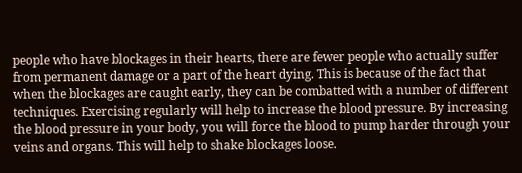people who have blockages in their hearts, there are fewer people who actually suffer from permanent damage or a part of the heart dying. This is because of the fact that when the blockages are caught early, they can be combatted with a number of different techniques. Exercising regularly will help to increase the blood pressure. By increasing the blood pressure in your body, you will force the blood to pump harder through your veins and organs. This will help to shake blockages loose.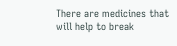There are medicines that will help to break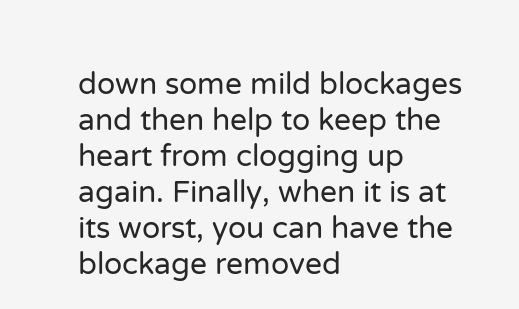down some mild blockages and then help to keep the heart from clogging up again. Finally, when it is at its worst, you can have the blockage removed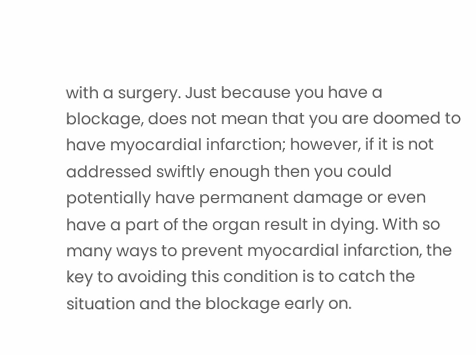with a surgery. Just because you have a blockage, does not mean that you are doomed to have myocardial infarction; however, if it is not addressed swiftly enough then you could potentially have permanent damage or even have a part of the organ result in dying. With so many ways to prevent myocardial infarction, the key to avoiding this condition is to catch the situation and the blockage early on.